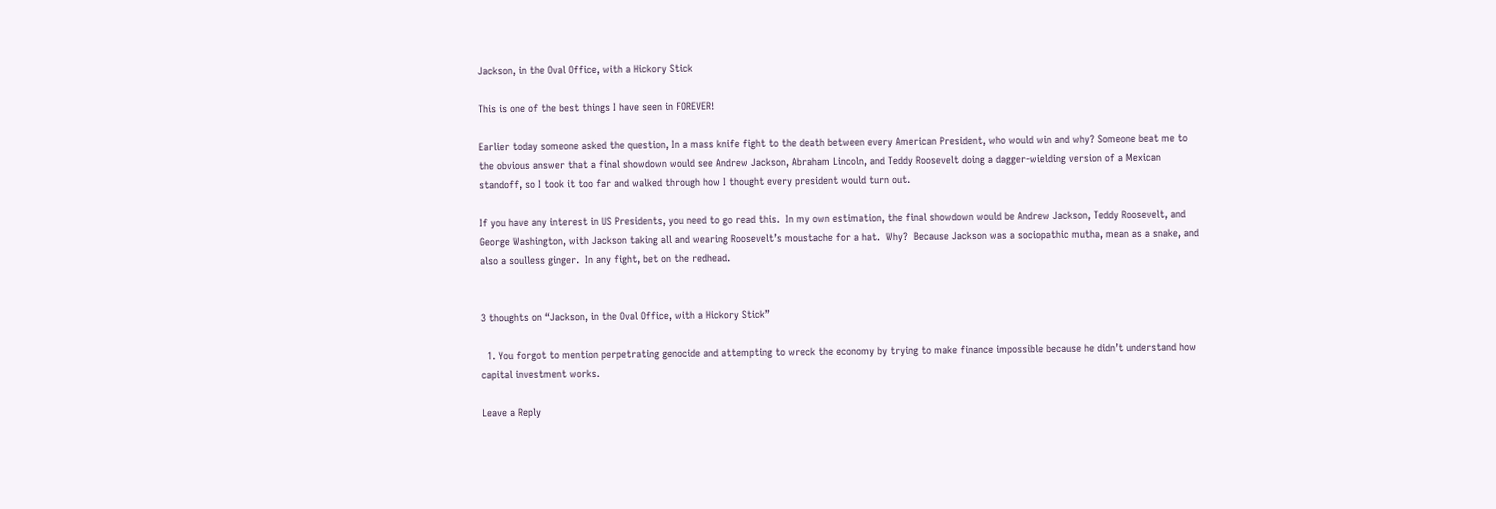Jackson, in the Oval Office, with a Hickory Stick

This is one of the best things I have seen in FOREVER!

Earlier today someone asked the question, In a mass knife fight to the death between every American President, who would win and why? Someone beat me to the obvious answer that a final showdown would see Andrew Jackson, Abraham Lincoln, and Teddy Roosevelt doing a dagger-wielding version of a Mexican standoff, so I took it too far and walked through how I thought every president would turn out.

If you have any interest in US Presidents, you need to go read this.  In my own estimation, the final showdown would be Andrew Jackson, Teddy Roosevelt, and George Washington, with Jackson taking all and wearing Roosevelt’s moustache for a hat.  Why?  Because Jackson was a sociopathic mutha, mean as a snake, and also a soulless ginger.  In any fight, bet on the redhead.


3 thoughts on “Jackson, in the Oval Office, with a Hickory Stick”

  1. You forgot to mention perpetrating genocide and attempting to wreck the economy by trying to make finance impossible because he didn’t understand how capital investment works.

Leave a Reply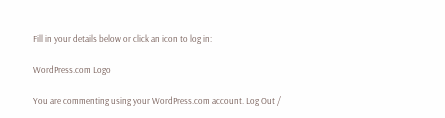Fill in your details below or click an icon to log in:

WordPress.com Logo

You are commenting using your WordPress.com account. Log Out /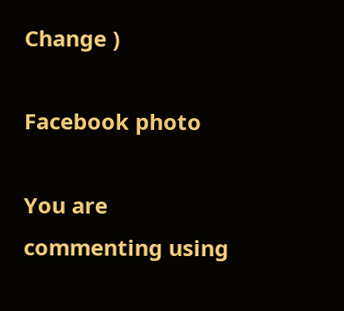Change )

Facebook photo

You are commenting using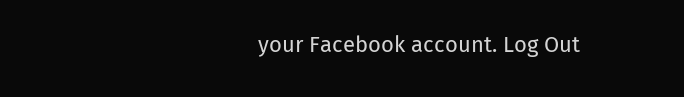your Facebook account. Log Out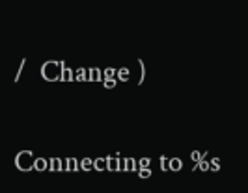/  Change )

Connecting to %s